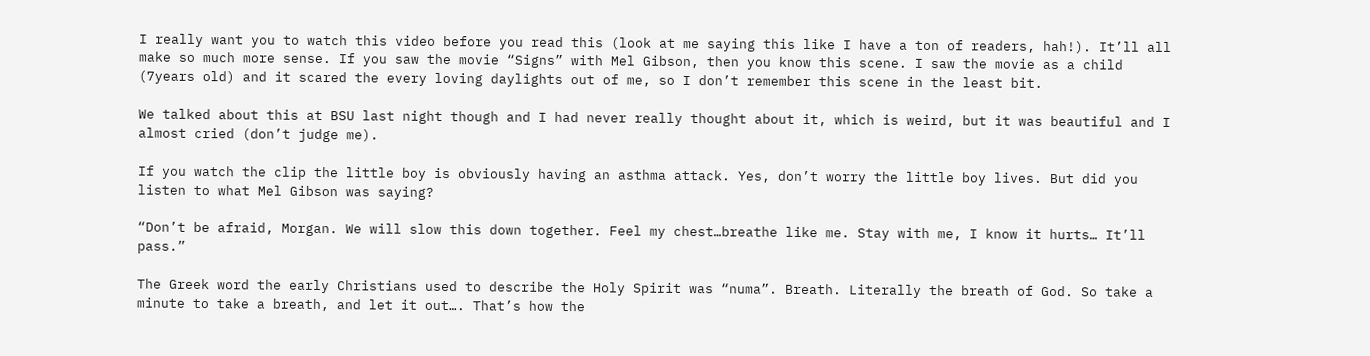I really want you to watch this video before you read this (look at me saying this like I have a ton of readers, hah!). It’ll all make so much more sense. If you saw the movie “Signs” with Mel Gibson, then you know this scene. I saw the movie as a child (7years old) and it scared the every loving daylights out of me, so I don’t remember this scene in the least bit.

We talked about this at BSU last night though and I had never really thought about it, which is weird, but it was beautiful and I almost cried (don’t judge me).

If you watch the clip the little boy is obviously having an asthma attack. Yes, don’t worry the little boy lives. But did you listen to what Mel Gibson was saying?

“Don’t be afraid, Morgan. We will slow this down together. Feel my chest…breathe like me. Stay with me, I know it hurts… It’ll pass.”

The Greek word the early Christians used to describe the Holy Spirit was “numa”. Breath. Literally the breath of God. So take a minute to take a breath, and let it out…. That’s how the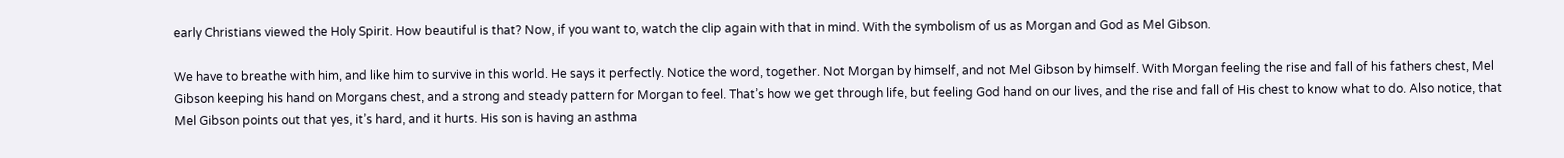early Christians viewed the Holy Spirit. How beautiful is that? Now, if you want to, watch the clip again with that in mind. With the symbolism of us as Morgan and God as Mel Gibson.

We have to breathe with him, and like him to survive in this world. He says it perfectly. Notice the word, together. Not Morgan by himself, and not Mel Gibson by himself. With Morgan feeling the rise and fall of his fathers chest, Mel Gibson keeping his hand on Morgans chest, and a strong and steady pattern for Morgan to feel. That’s how we get through life, but feeling God hand on our lives, and the rise and fall of His chest to know what to do. Also notice, that Mel Gibson points out that yes, it’s hard, and it hurts. His son is having an asthma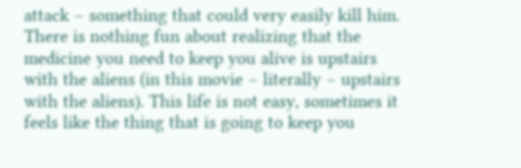attack – something that could very easily kill him. There is nothing fun about realizing that the medicine you need to keep you alive is upstairs with the aliens (in this movie – literally – upstairs with the aliens). This life is not easy, sometimes it feels like the thing that is going to keep you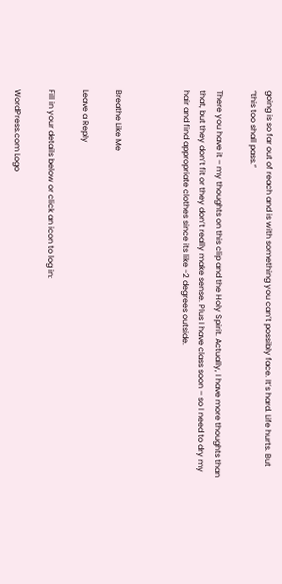going is so far out of reach and is with something you can’t possibly face. It’s hard. Life hurts. But “this too shall pass.”

There you have it – my thoughts on this clip and the Holy Spirit. Actually, I have more thoughts than that, but they don’t fit or they don’t really make sense. Plus I have class soon – so I need to dry my hair and find appropriate clothes since its like -2 degrees outside.



Breathe Like Me

Leave a Reply

Fill in your details below or click an icon to log in:

WordPress.com Logo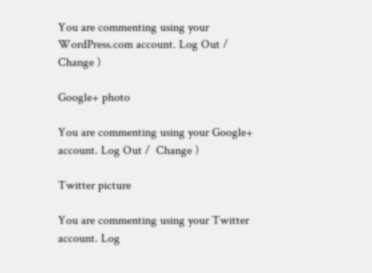You are commenting using your WordPress.com account. Log Out /  Change )

Google+ photo

You are commenting using your Google+ account. Log Out /  Change )

Twitter picture

You are commenting using your Twitter account. Log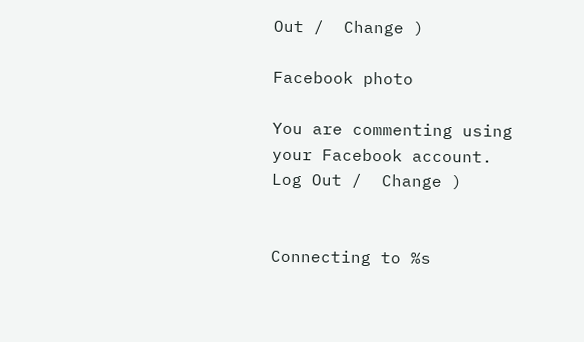Out /  Change )

Facebook photo

You are commenting using your Facebook account. Log Out /  Change )


Connecting to %s